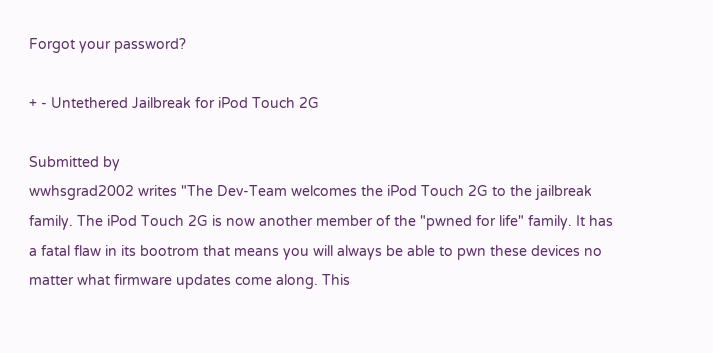Forgot your password?

+ - Untethered Jailbreak for iPod Touch 2G

Submitted by
wwhsgrad2002 writes "The Dev-Team welcomes the iPod Touch 2G to the jailbreak family. The iPod Touch 2G is now another member of the "pwned for life" family. It has a fatal flaw in its bootrom that means you will always be able to pwn these devices no matter what firmware updates come along. This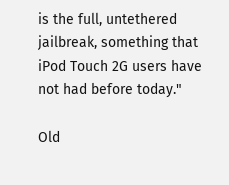is the full, untethered jailbreak, something that iPod Touch 2G users have not had before today."

Old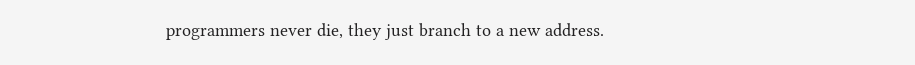programmers never die, they just branch to a new address.